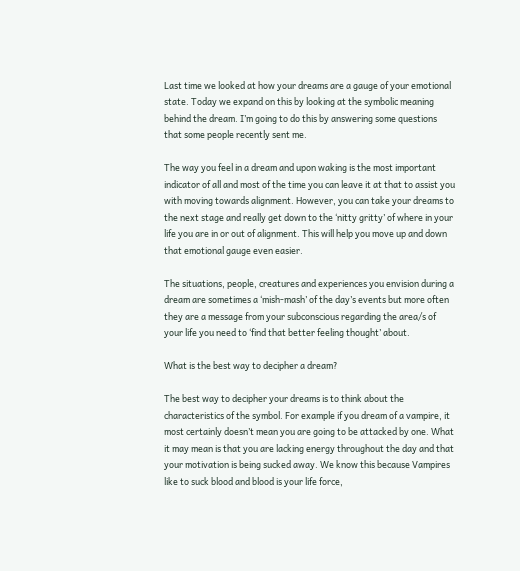Last time we looked at how your dreams are a gauge of your emotional state. Today we expand on this by looking at the symbolic meaning behind the dream. I’m going to do this by answering some questions that some people recently sent me.

The way you feel in a dream and upon waking is the most important indicator of all and most of the time you can leave it at that to assist you with moving towards alignment. However, you can take your dreams to the next stage and really get down to the ‘nitty gritty’ of where in your life you are in or out of alignment. This will help you move up and down that emotional gauge even easier.

The situations, people, creatures and experiences you envision during a dream are sometimes a ‘mish-mash’ of the day’s events but more often they are a message from your subconscious regarding the area/s of your life you need to ‘find that better feeling thought’ about.

What is the best way to decipher a dream?

The best way to decipher your dreams is to think about the characteristics of the symbol. For example if you dream of a vampire, it most certainly doesn’t mean you are going to be attacked by one. What it may mean is that you are lacking energy throughout the day and that your motivation is being sucked away. We know this because Vampires like to suck blood and blood is your life force,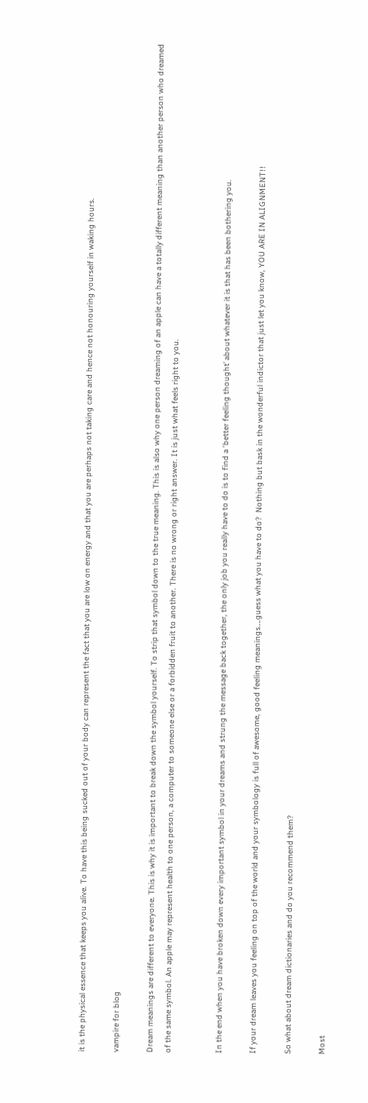it is the physical essence that keeps you alive. To have this being sucked out of your body can represent the fact that you are low on energy and that you are perhaps not taking care and hence not honouring yourself in waking hours.

vampire for blog

Dream meanings are different to everyone. This is why it is important to break down the symbol yourself. To strip that symbol down to the true meaning. This is also why one person dreaming of an apple can have a totally different meaning than another person who dreamed of the same symbol. An apple may represent health to one person, a computer to someone else or a forbidden fruit to another. There is no wrong or right answer. It is just what feels right to you.


In the end when you have broken down every important symbol in your dreams and strung the message back together, the only job you really have to do is to find a ‘better feeling thought’ about whatever it is that has been bothering you.

If your dream leaves you feeling on top of the world and your symbology is full of awesome, good feeling meanings….guess what you have to do?  Nothing but bask in the wonderful indictor that just let you know, YOU ARE IN ALIGNMENT!!

So what about dream dictionaries and do you recommend them?

Most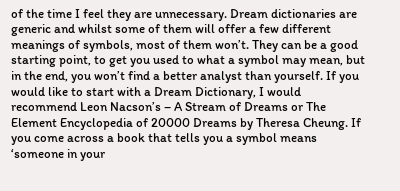of the time I feel they are unnecessary. Dream dictionaries are generic and whilst some of them will offer a few different meanings of symbols, most of them won’t. They can be a good starting point, to get you used to what a symbol may mean, but in the end, you won’t find a better analyst than yourself. If you would like to start with a Dream Dictionary, I would recommend Leon Nacson’s – A Stream of Dreams or The Element Encyclopedia of 20000 Dreams by Theresa Cheung. If you come across a book that tells you a symbol means ‘someone in your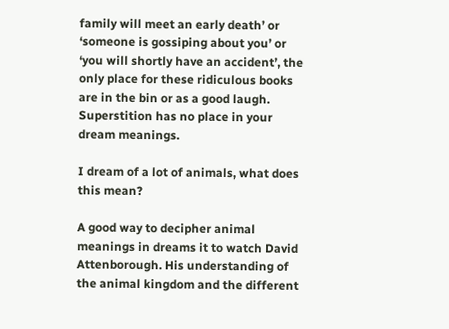family will meet an early death’ or ‘someone is gossiping about you’ or ‘you will shortly have an accident’, the only place for these ridiculous books are in the bin or as a good laugh. Superstition has no place in your dream meanings.

I dream of a lot of animals, what does this mean?

A good way to decipher animal meanings in dreams it to watch David Attenborough. His understanding of the animal kingdom and the different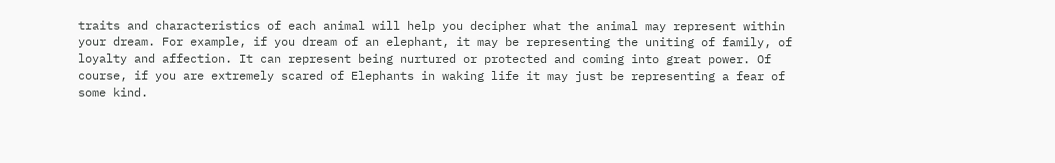traits and characteristics of each animal will help you decipher what the animal may represent within your dream. For example, if you dream of an elephant, it may be representing the uniting of family, of loyalty and affection. It can represent being nurtured or protected and coming into great power. Of course, if you are extremely scared of Elephants in waking life it may just be representing a fear of some kind.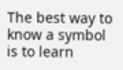The best way to know a symbol is to learn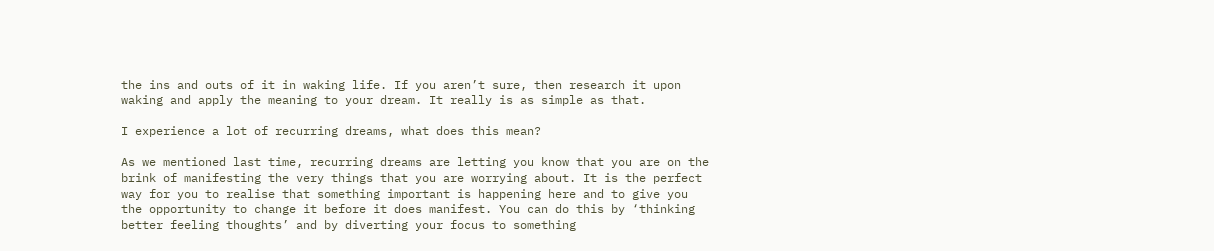the ins and outs of it in waking life. If you aren’t sure, then research it upon waking and apply the meaning to your dream. It really is as simple as that.

I experience a lot of recurring dreams, what does this mean?

As we mentioned last time, recurring dreams are letting you know that you are on the brink of manifesting the very things that you are worrying about. It is the perfect way for you to realise that something important is happening here and to give you the opportunity to change it before it does manifest. You can do this by ‘thinking better feeling thoughts’ and by diverting your focus to something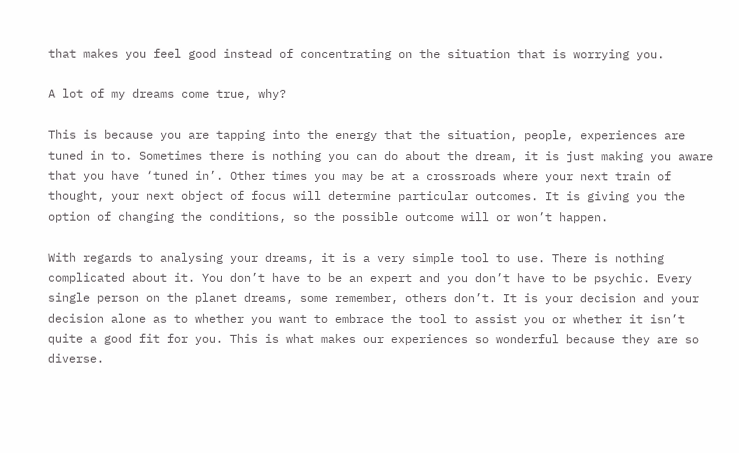that makes you feel good instead of concentrating on the situation that is worrying you.

A lot of my dreams come true, why?

This is because you are tapping into the energy that the situation, people, experiences are tuned in to. Sometimes there is nothing you can do about the dream, it is just making you aware that you have ‘tuned in’. Other times you may be at a crossroads where your next train of thought, your next object of focus will determine particular outcomes. It is giving you the option of changing the conditions, so the possible outcome will or won’t happen.

With regards to analysing your dreams, it is a very simple tool to use. There is nothing complicated about it. You don’t have to be an expert and you don’t have to be psychic. Every single person on the planet dreams, some remember, others don’t. It is your decision and your decision alone as to whether you want to embrace the tool to assist you or whether it isn’t quite a good fit for you. This is what makes our experiences so wonderful because they are so diverse.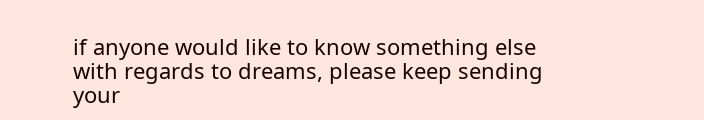if anyone would like to know something else with regards to dreams, please keep sending your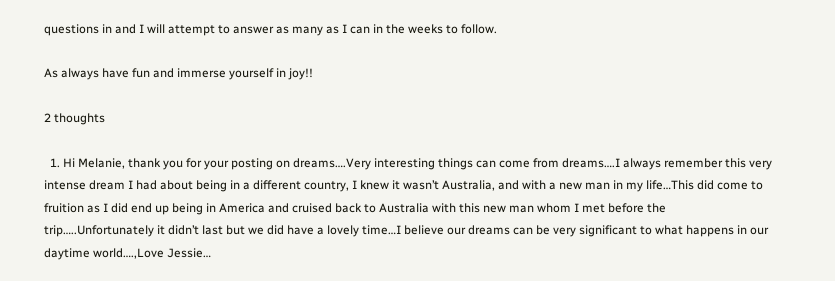questions in and I will attempt to answer as many as I can in the weeks to follow.

As always have fun and immerse yourself in joy!!

2 thoughts

  1. Hi Melanie, thank you for your posting on dreams….Very interesting things can come from dreams….I always remember this very intense dream I had about being in a different country, I knew it wasn’t Australia, and with a new man in my life…This did come to fruition as I did end up being in America and cruised back to Australia with this new man whom I met before the trip…..Unfortunately it didn’t last but we did have a lovely time…I believe our dreams can be very significant to what happens in our daytime world….,Love Jessie…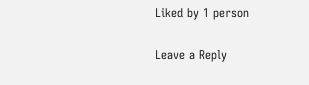Liked by 1 person

Leave a Reply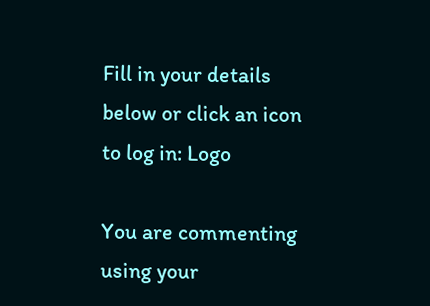Fill in your details below or click an icon to log in: Logo

You are commenting using your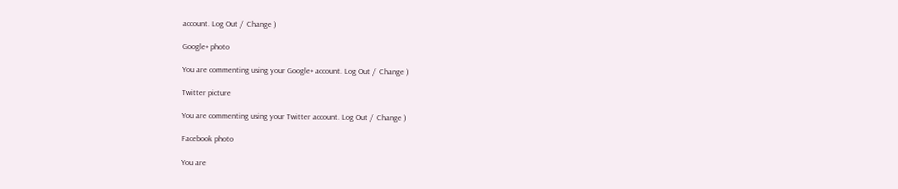account. Log Out /  Change )

Google+ photo

You are commenting using your Google+ account. Log Out /  Change )

Twitter picture

You are commenting using your Twitter account. Log Out /  Change )

Facebook photo

You are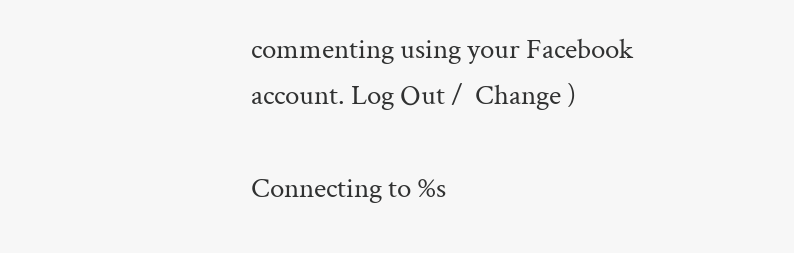commenting using your Facebook account. Log Out /  Change )

Connecting to %s